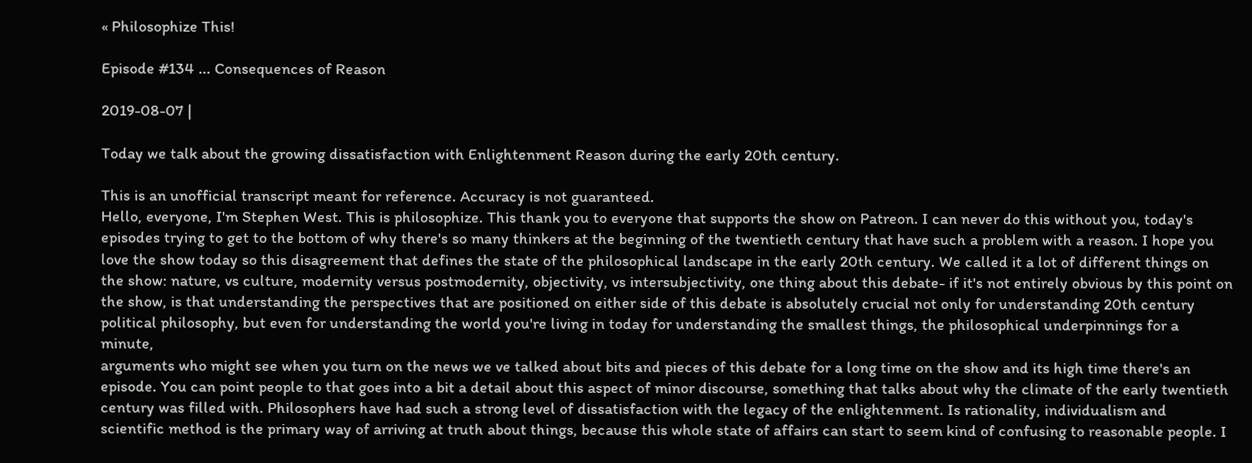« Philosophize This!

Episode #134 ... Consequences of Reason

2019-08-07 |

Today we talk about the growing dissatisfaction with Enlightenment Reason during the early 20th century.

This is an unofficial transcript meant for reference. Accuracy is not guaranteed.
Hello, everyone, I'm Stephen West. This is philosophize. This thank you to everyone that supports the show on Patreon. I can never do this without you, today's episodes trying to get to the bottom of why there's so many thinkers at the beginning of the twentieth century that have such a problem with a reason. I hope you love the show today so this disagreement that defines the state of the philosophical landscape in the early 20th century. We called it a lot of different things on the show: nature, vs culture, modernity versus postmodernity, objectivity, vs intersubjectivity, one thing about this debate- if it's not entirely obvious by this point on the show, is that understanding the perspectives that are positioned on either side of this debate is absolutely crucial not only for understanding 20th century political philosophy, but even for understanding the world you're living in today for understanding the smallest things, the philosophical underpinnings for a minute,
arguments who might see when you turn on the news we ve talked about bits and pieces of this debate for a long time on the show and its high time there's an episode. You can point people to that goes into a bit a detail about this aspect of minor discourse, something that talks about why the climate of the early twentieth century was filled with. Philosophers have had such a strong level of dissatisfaction with the legacy of the enlightenment. Is rationality, individualism and scientific method is the primary way of arriving at truth about things, because this whole state of affairs can start to seem kind of confusing to reasonable people. I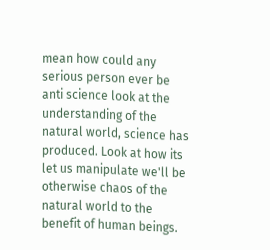mean how could any serious person ever be anti science look at the understanding of the natural world, science has produced. Look at how its let us manipulate we'll be otherwise chaos of the natural world to the benefit of human beings.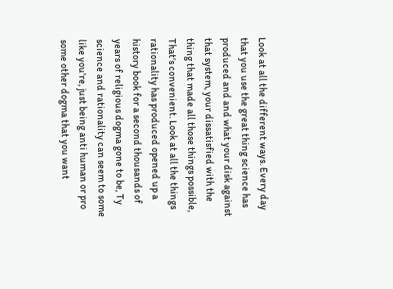Look at all the different ways. Every day that you use the great thing science has produced and and what your disk against that system, your dissatisfied with the thing that made all those things possible,
That's convenient. Look at all the things rationality has produced opened up a history book for a second thousands of years of religious dogma gone to be, Ty science and rationality can seem to some like you're, just being anti human or pro some other dogma that you want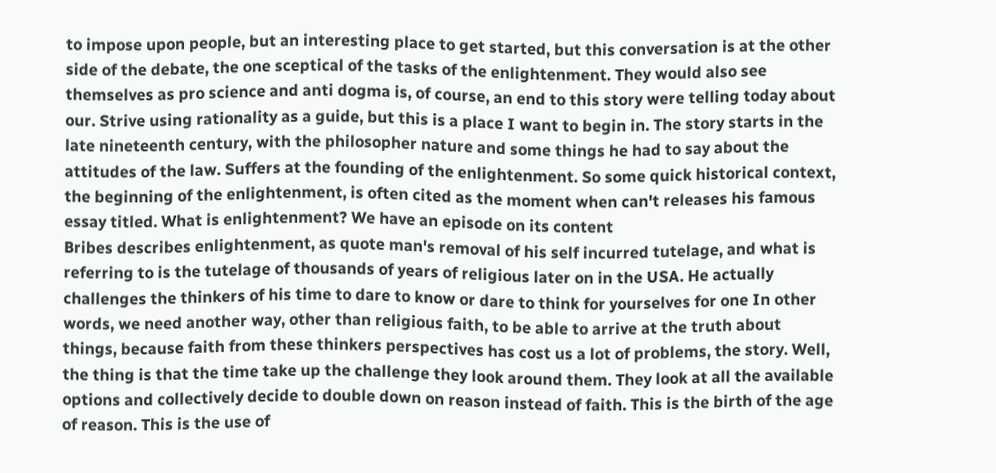to impose upon people, but an interesting place to get started, but this conversation is at the other side of the debate, the one sceptical of the tasks of the enlightenment. They would also see themselves as pro science and anti dogma is, of course, an end to this story were telling today about our. Strive using rationality as a guide, but this is a place I want to begin in. The story starts in the late nineteenth century, with the philosopher nature and some things he had to say about the attitudes of the law. Suffers at the founding of the enlightenment. So some quick historical context, the beginning of the enlightenment, is often cited as the moment when can't releases his famous essay titled. What is enlightenment? We have an episode on its content
Bribes describes enlightenment, as quote man's removal of his self incurred tutelage, and what is referring to is the tutelage of thousands of years of religious later on in the USA. He actually challenges the thinkers of his time to dare to know or dare to think for yourselves for one In other words, we need another way, other than religious faith, to be able to arrive at the truth about things, because faith from these thinkers perspectives has cost us a lot of problems, the story. Well, the thing is that the time take up the challenge they look around them. They look at all the available
options and collectively decide to double down on reason instead of faith. This is the birth of the age of reason. This is the use of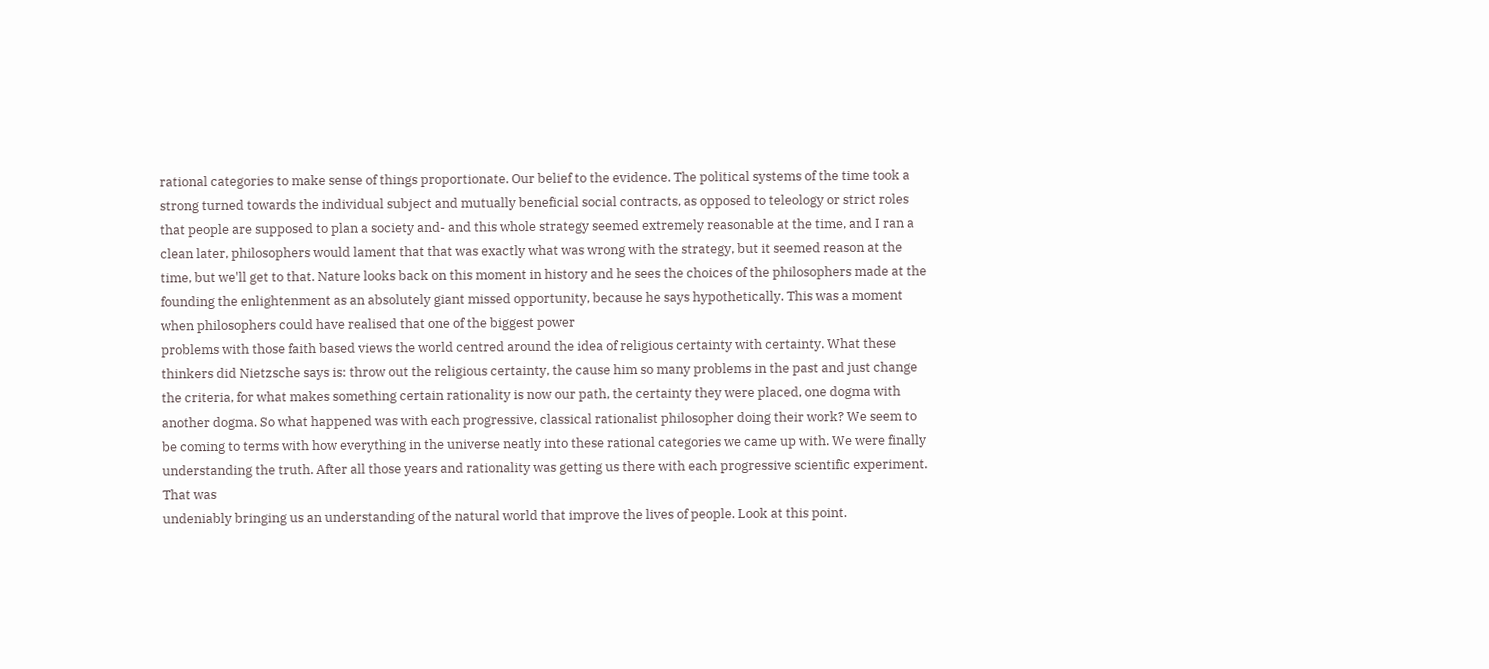rational categories to make sense of things proportionate. Our belief to the evidence. The political systems of the time took a strong turned towards the individual subject and mutually beneficial social contracts, as opposed to teleology or strict roles that people are supposed to plan a society and- and this whole strategy seemed extremely reasonable at the time, and I ran a clean later, philosophers would lament that that was exactly what was wrong with the strategy, but it seemed reason at the time, but we'll get to that. Nature looks back on this moment in history and he sees the choices of the philosophers made at the founding the enlightenment as an absolutely giant missed opportunity, because he says hypothetically. This was a moment when philosophers could have realised that one of the biggest power
problems with those faith based views the world centred around the idea of religious certainty with certainty. What these thinkers did Nietzsche says is: throw out the religious certainty, the cause him so many problems in the past and just change the criteria, for what makes something certain rationality is now our path, the certainty they were placed, one dogma with another dogma. So what happened was with each progressive, classical rationalist philosopher doing their work? We seem to be coming to terms with how everything in the universe neatly into these rational categories we came up with. We were finally understanding the truth. After all those years and rationality was getting us there with each progressive scientific experiment. That was
undeniably bringing us an understanding of the natural world that improve the lives of people. Look at this point.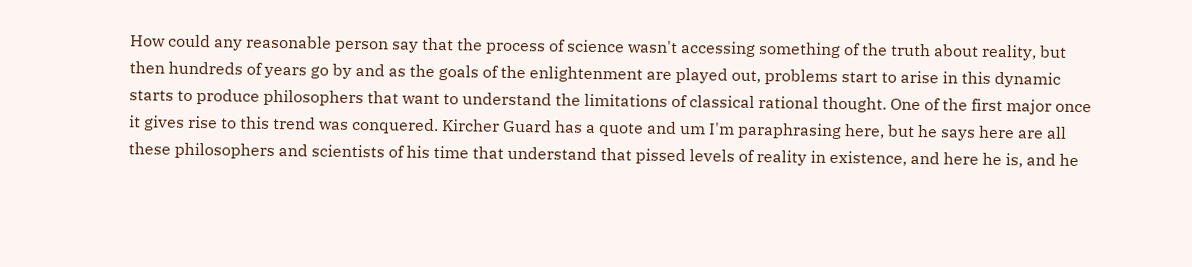How could any reasonable person say that the process of science wasn't accessing something of the truth about reality, but then hundreds of years go by and as the goals of the enlightenment are played out, problems start to arise in this dynamic starts to produce philosophers that want to understand the limitations of classical rational thought. One of the first major once it gives rise to this trend was conquered. Kircher Guard has a quote and um I'm paraphrasing here, but he says here are all these philosophers and scientists of his time that understand that pissed levels of reality in existence, and here he is, and he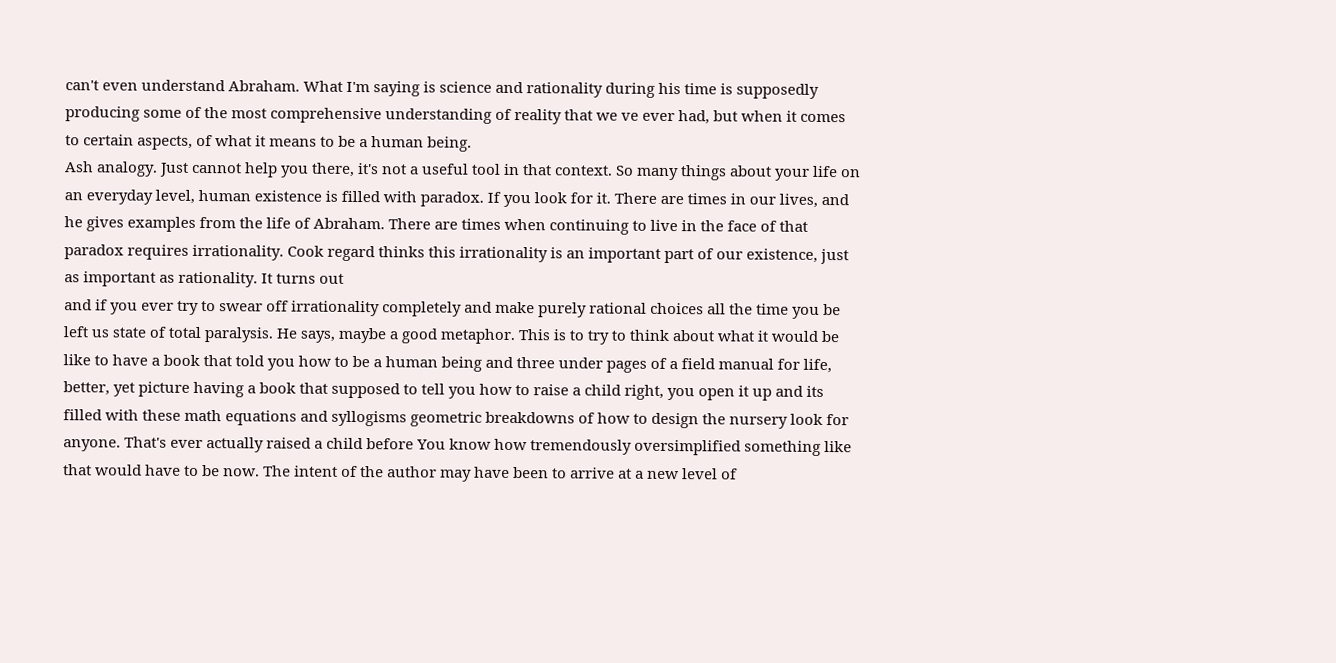can't even understand Abraham. What I'm saying is science and rationality during his time is supposedly producing some of the most comprehensive understanding of reality that we ve ever had, but when it comes to certain aspects, of what it means to be a human being.
Ash analogy. Just cannot help you there, it's not a useful tool in that context. So many things about your life on an everyday level, human existence is filled with paradox. If you look for it. There are times in our lives, and he gives examples from the life of Abraham. There are times when continuing to live in the face of that paradox requires irrationality. Cook regard thinks this irrationality is an important part of our existence, just as important as rationality. It turns out
and if you ever try to swear off irrationality completely and make purely rational choices all the time you be left us state of total paralysis. He says, maybe a good metaphor. This is to try to think about what it would be like to have a book that told you how to be a human being and three under pages of a field manual for life, better, yet picture having a book that supposed to tell you how to raise a child right, you open it up and its filled with these math equations and syllogisms geometric breakdowns of how to design the nursery look for anyone. That's ever actually raised a child before You know how tremendously oversimplified something like that would have to be now. The intent of the author may have been to arrive at a new level of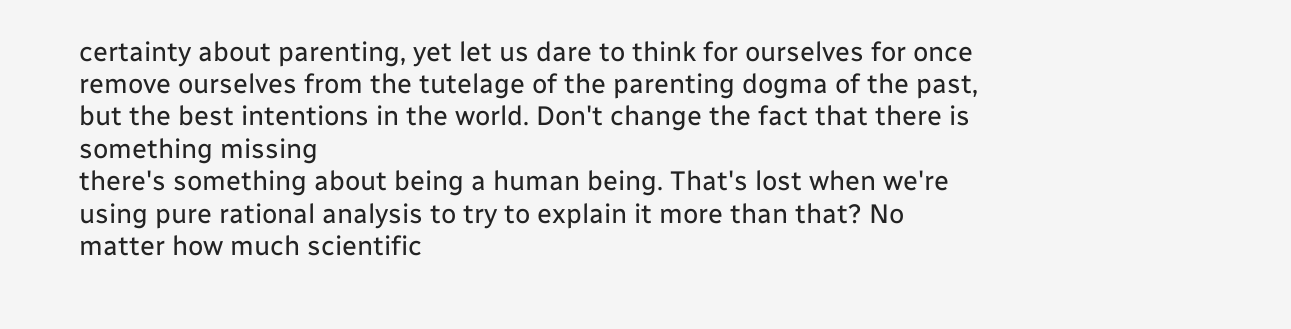certainty about parenting, yet let us dare to think for ourselves for once remove ourselves from the tutelage of the parenting dogma of the past, but the best intentions in the world. Don't change the fact that there is something missing
there's something about being a human being. That's lost when we're using pure rational analysis to try to explain it more than that? No matter how much scientific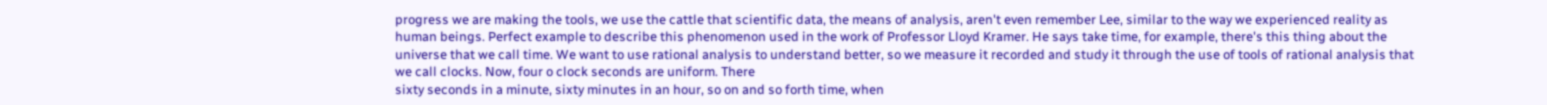progress we are making the tools, we use the cattle that scientific data, the means of analysis, aren't even remember Lee, similar to the way we experienced reality as human beings. Perfect example to describe this phenomenon used in the work of Professor Lloyd Kramer. He says take time, for example, there's this thing about the universe that we call time. We want to use rational analysis to understand better, so we measure it recorded and study it through the use of tools of rational analysis that we call clocks. Now, four o clock seconds are uniform. There
sixty seconds in a minute, sixty minutes in an hour, so on and so forth time, when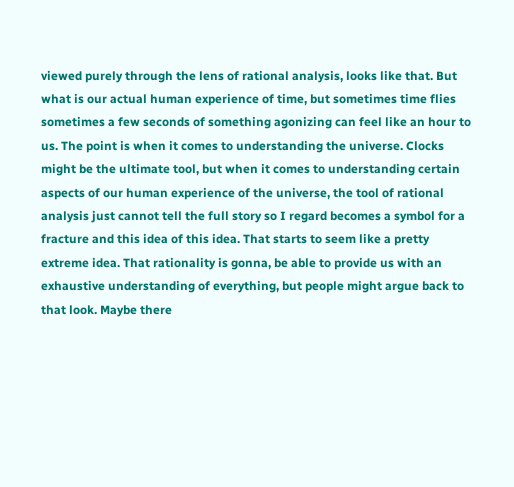viewed purely through the lens of rational analysis, looks like that. But what is our actual human experience of time, but sometimes time flies sometimes a few seconds of something agonizing can feel like an hour to us. The point is when it comes to understanding the universe. Clocks might be the ultimate tool, but when it comes to understanding certain aspects of our human experience of the universe, the tool of rational analysis just cannot tell the full story so I regard becomes a symbol for a fracture and this idea of this idea. That starts to seem like a pretty extreme idea. That rationality is gonna, be able to provide us with an exhaustive understanding of everything, but people might argue back to that look. Maybe there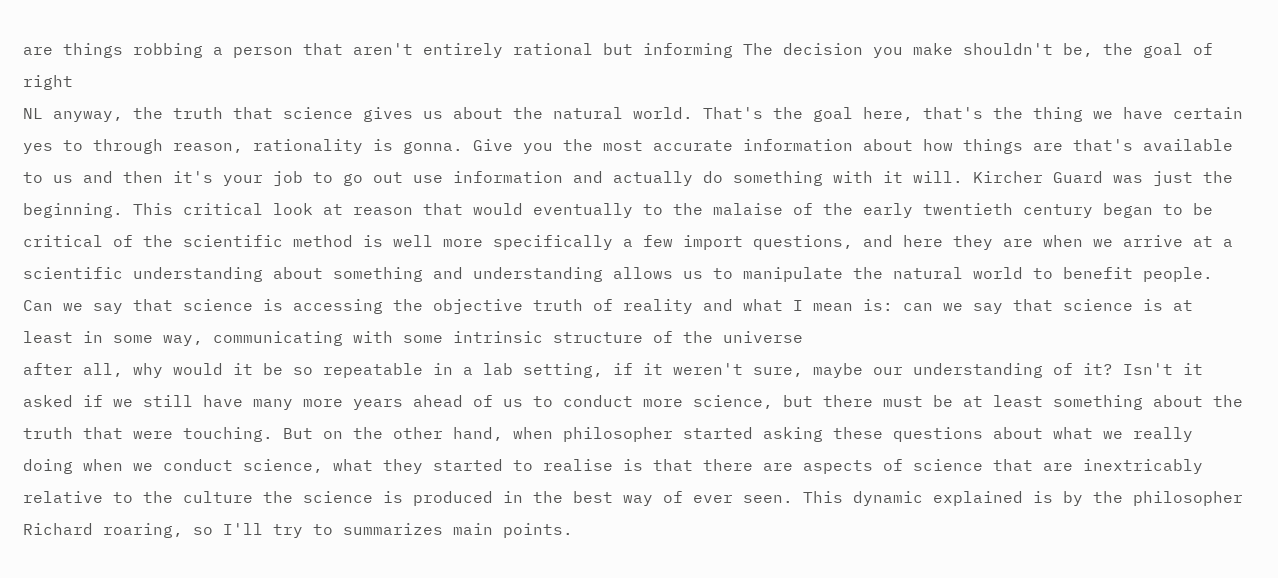are things robbing a person that aren't entirely rational but informing The decision you make shouldn't be, the goal of right
NL anyway, the truth that science gives us about the natural world. That's the goal here, that's the thing we have certain yes to through reason, rationality is gonna. Give you the most accurate information about how things are that's available to us and then it's your job to go out use information and actually do something with it will. Kircher Guard was just the beginning. This critical look at reason that would eventually to the malaise of the early twentieth century began to be critical of the scientific method is well more specifically a few import questions, and here they are when we arrive at a scientific understanding about something and understanding allows us to manipulate the natural world to benefit people. Can we say that science is accessing the objective truth of reality and what I mean is: can we say that science is at least in some way, communicating with some intrinsic structure of the universe
after all, why would it be so repeatable in a lab setting, if it weren't sure, maybe our understanding of it? Isn't it asked if we still have many more years ahead of us to conduct more science, but there must be at least something about the truth that were touching. But on the other hand, when philosopher started asking these questions about what we really doing when we conduct science, what they started to realise is that there are aspects of science that are inextricably relative to the culture the science is produced in the best way of ever seen. This dynamic explained is by the philosopher Richard roaring, so I'll try to summarizes main points.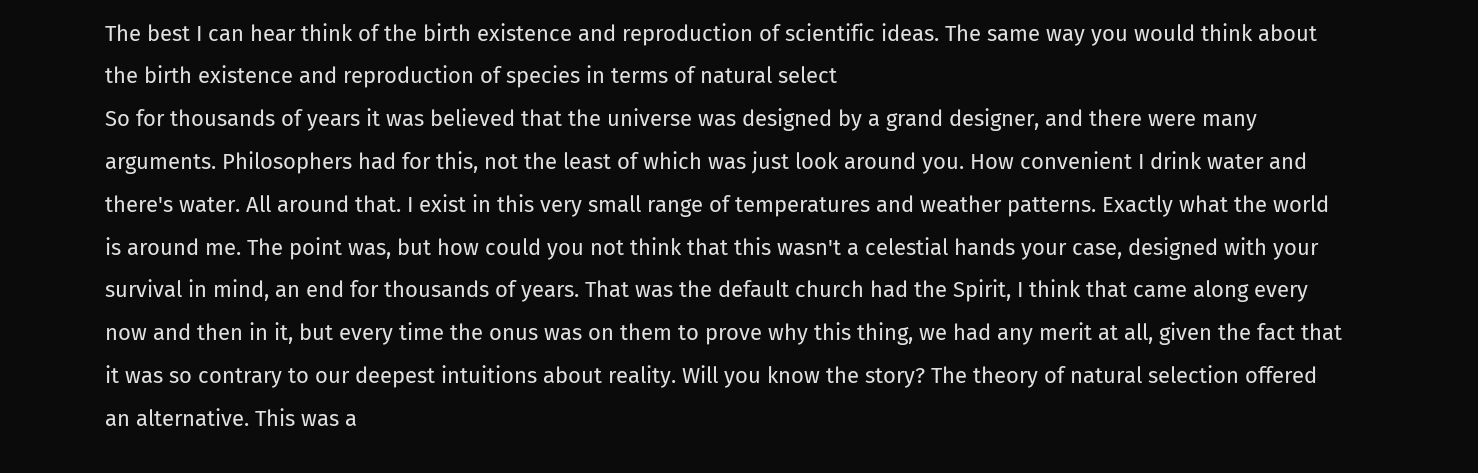The best I can hear think of the birth existence and reproduction of scientific ideas. The same way you would think about the birth existence and reproduction of species in terms of natural select
So for thousands of years it was believed that the universe was designed by a grand designer, and there were many arguments. Philosophers had for this, not the least of which was just look around you. How convenient I drink water and there's water. All around that. I exist in this very small range of temperatures and weather patterns. Exactly what the world is around me. The point was, but how could you not think that this wasn't a celestial hands your case, designed with your survival in mind, an end for thousands of years. That was the default church had the Spirit, I think that came along every now and then in it, but every time the onus was on them to prove why this thing, we had any merit at all, given the fact that it was so contrary to our deepest intuitions about reality. Will you know the story? The theory of natural selection offered an alternative. This was a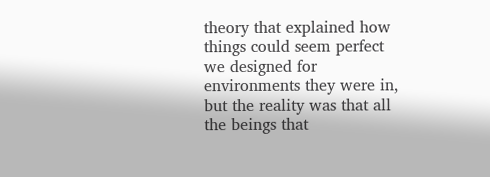theory that explained how things could seem perfect
we designed for environments they were in, but the reality was that all the beings that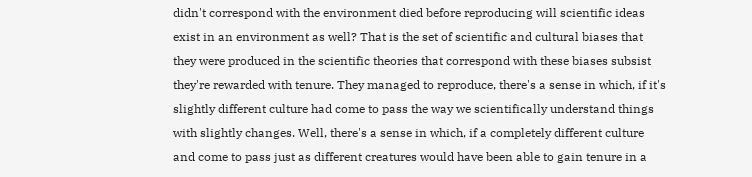didn't correspond with the environment died before reproducing will scientific ideas exist in an environment as well? That is the set of scientific and cultural biases that they were produced in the scientific theories that correspond with these biases subsist they're rewarded with tenure. They managed to reproduce, there's a sense in which, if it's slightly different culture had come to pass the way we scientifically understand things with slightly changes. Well, there's a sense in which, if a completely different culture and come to pass just as different creatures would have been able to gain tenure in a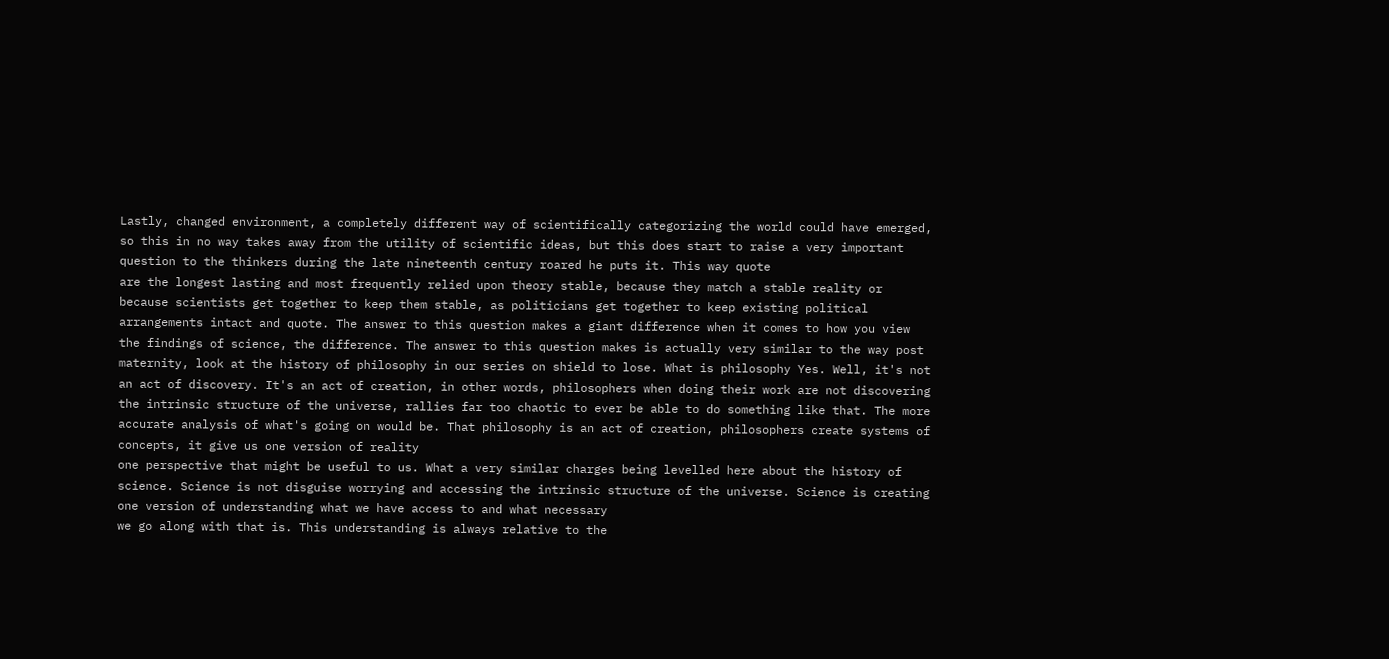Lastly, changed environment, a completely different way of scientifically categorizing the world could have emerged, so this in no way takes away from the utility of scientific ideas, but this does start to raise a very important question to the thinkers during the late nineteenth century roared he puts it. This way quote
are the longest lasting and most frequently relied upon theory stable, because they match a stable reality or because scientists get together to keep them stable, as politicians get together to keep existing political arrangements intact and quote. The answer to this question makes a giant difference when it comes to how you view the findings of science, the difference. The answer to this question makes is actually very similar to the way post maternity, look at the history of philosophy in our series on shield to lose. What is philosophy Yes. Well, it's not an act of discovery. It's an act of creation, in other words, philosophers when doing their work are not discovering the intrinsic structure of the universe, rallies far too chaotic to ever be able to do something like that. The more accurate analysis of what's going on would be. That philosophy is an act of creation, philosophers create systems of concepts, it give us one version of reality
one perspective that might be useful to us. What a very similar charges being levelled here about the history of science. Science is not disguise worrying and accessing the intrinsic structure of the universe. Science is creating one version of understanding what we have access to and what necessary
we go along with that is. This understanding is always relative to the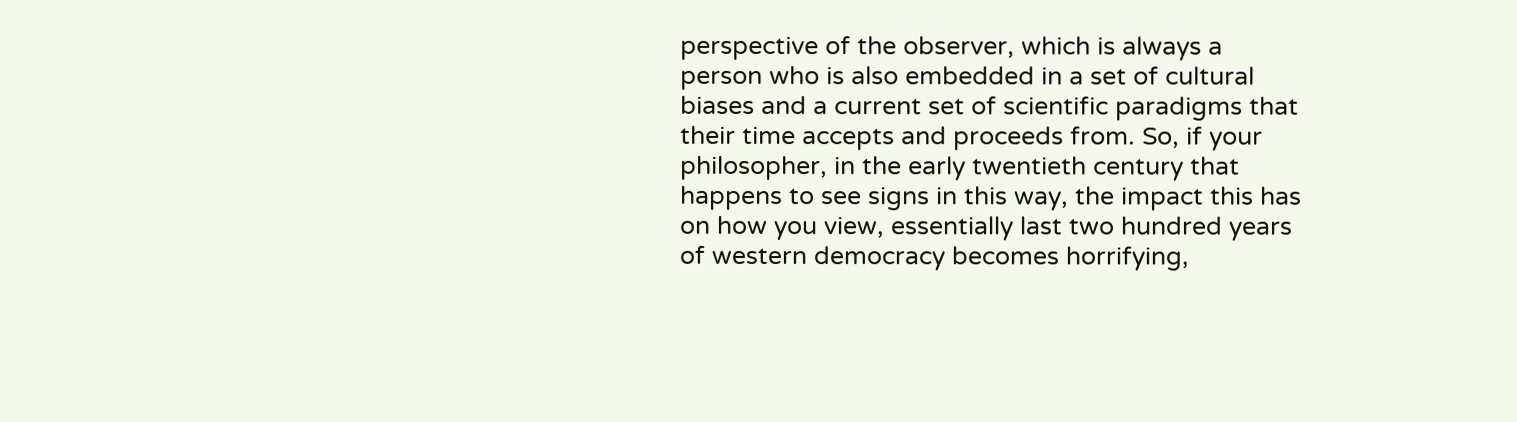perspective of the observer, which is always a person who is also embedded in a set of cultural biases and a current set of scientific paradigms that their time accepts and proceeds from. So, if your philosopher, in the early twentieth century that happens to see signs in this way, the impact this has on how you view, essentially last two hundred years of western democracy becomes horrifying,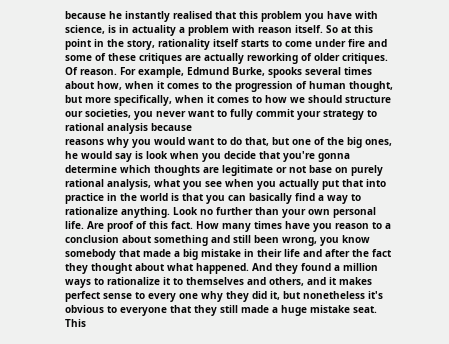because he instantly realised that this problem you have with science, is in actuality a problem with reason itself. So at this point in the story, rationality itself starts to come under fire and some of these critiques are actually reworking of older critiques. Of reason. For example, Edmund Burke, spooks several times about how, when it comes to the progression of human thought, but more specifically, when it comes to how we should structure our societies, you never want to fully commit your strategy to rational analysis because
reasons why you would want to do that, but one of the big ones, he would say is look when you decide that you're gonna determine which thoughts are legitimate or not base on purely rational analysis, what you see when you actually put that into practice in the world is that you can basically find a way to rationalize anything. Look no further than your own personal life. Are proof of this fact. How many times have you reason to a conclusion about something and still been wrong, you know somebody that made a big mistake in their life and after the fact they thought about what happened. And they found a million ways to rationalize it to themselves and others, and it makes perfect sense to every one why they did it, but nonetheless it's obvious to everyone that they still made a huge mistake seat. This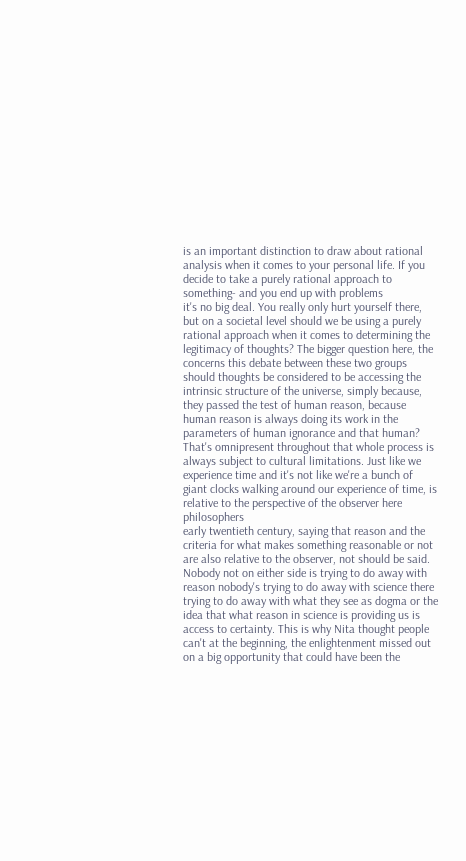is an important distinction to draw about rational analysis when it comes to your personal life. If you decide to take a purely rational approach to something- and you end up with problems
it's no big deal. You really only hurt yourself there, but on a societal level should we be using a purely rational approach when it comes to determining the legitimacy of thoughts? The bigger question here, the concerns this debate between these two groups should thoughts be considered to be accessing the intrinsic structure of the universe, simply because, they passed the test of human reason, because human reason is always doing its work in the parameters of human ignorance and that human? That's omnipresent throughout that whole process is always subject to cultural limitations. Just like we experience time and it's not like we're a bunch of giant clocks walking around our experience of time, is relative to the perspective of the observer here philosophers
early twentieth century, saying that reason and the criteria for what makes something reasonable or not are also relative to the observer, not should be said. Nobody not on either side is trying to do away with reason nobody's trying to do away with science there trying to do away with what they see as dogma or the idea that what reason in science is providing us is access to certainty. This is why Nita thought people
can't at the beginning, the enlightenment missed out on a big opportunity that could have been the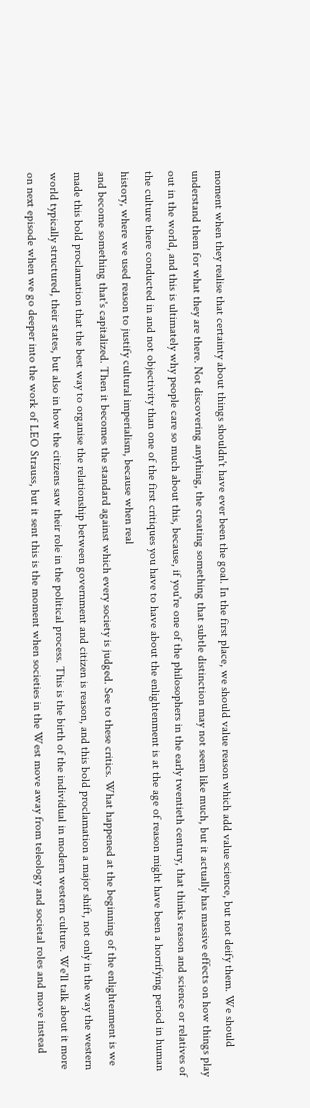moment when they realise that certainty about things shouldn't have ever been the goal. In the first place, we should value reason which add value science, but not deify them. We should understand them for what they are there. Not discovering anything, the creating something that subtle distinction may not seem like much, but it actually has massive effects on how things play out in the world, and this is ultimately why people care so much about this, because, if you're one of the philosophers in the early twentieth century, that thinks reason and science or relatives of the culture there conducted in and not objectivity than one of the first critiques you have to have about the enlightenment is at the age of reason might have been a horrifying period in human history, where we used reason to justify cultural imperialism, because when real
and become something that's capitalized. Then it becomes the standard against which every society is judged. See to these critics. What happened at the beginning of the enlightenment is we made this bold proclamation that the best way to organise the relationship between government and citizen is reason, and this bold proclamation a major shift, not only in the way the western world typically structured, their states, but also in how the citizens saw their role in the political process. This is the birth of the individual in modern western culture. We'll talk about it more on next episode when we go deeper into the work of LEO Strauss, but it sent this is the moment when societies in the West move away from teleology and societal roles and move instead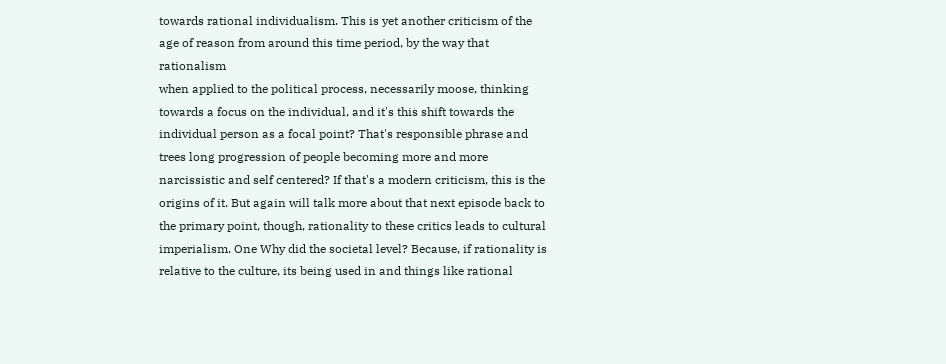towards rational individualism. This is yet another criticism of the age of reason from around this time period, by the way that rationalism
when applied to the political process, necessarily moose, thinking towards a focus on the individual, and it's this shift towards the individual person as a focal point? That's responsible phrase and trees long progression of people becoming more and more narcissistic and self centered? If that's a modern criticism, this is the origins of it. But again will talk more about that next episode back to the primary point, though, rationality to these critics leads to cultural imperialism. One Why did the societal level? Because, if rationality is relative to the culture, its being used in and things like rational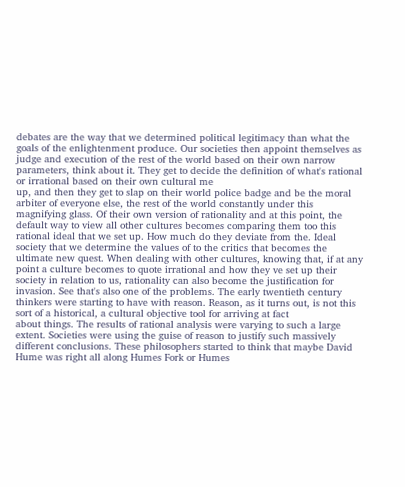debates are the way that we determined political legitimacy than what the goals of the enlightenment produce. Our societies then appoint themselves as judge and execution of the rest of the world based on their own narrow parameters, think about it. They get to decide the definition of what's rational or irrational based on their own cultural me
up, and then they get to slap on their world police badge and be the moral arbiter of everyone else, the rest of the world constantly under this magnifying glass. Of their own version of rationality and at this point, the default way to view all other cultures becomes comparing them too this rational ideal that we set up. How much do they deviate from the. Ideal society that we determine the values of to the critics that becomes the ultimate new quest. When dealing with other cultures, knowing that, if at any point a culture becomes to quote irrational and how they ve set up their society in relation to us, rationality can also become the justification for invasion. See that's also one of the problems. The early twentieth century thinkers were starting to have with reason. Reason, as it turns out, is not this sort of a historical, a cultural objective tool for arriving at fact
about things. The results of rational analysis were varying to such a large extent. Societies were using the guise of reason to justify such massively different conclusions. These philosophers started to think that maybe David Hume was right all along Humes Fork or Humes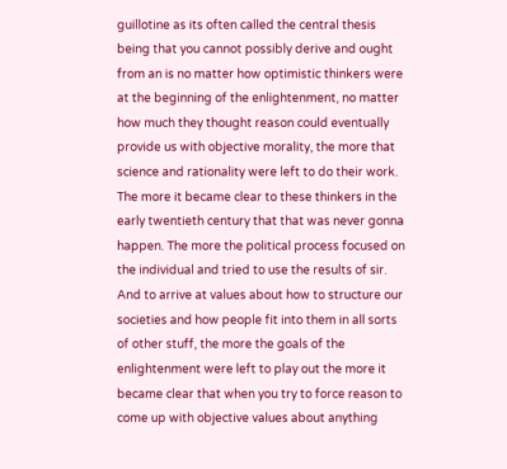guillotine as its often called the central thesis being that you cannot possibly derive and ought from an is no matter how optimistic thinkers were at the beginning of the enlightenment, no matter how much they thought reason could eventually provide us with objective morality, the more that science and rationality were left to do their work. The more it became clear to these thinkers in the early twentieth century that that was never gonna happen. The more the political process focused on the individual and tried to use the results of sir.
And to arrive at values about how to structure our societies and how people fit into them in all sorts of other stuff, the more the goals of the enlightenment were left to play out the more it became clear that when you try to force reason to come up with objective values about anything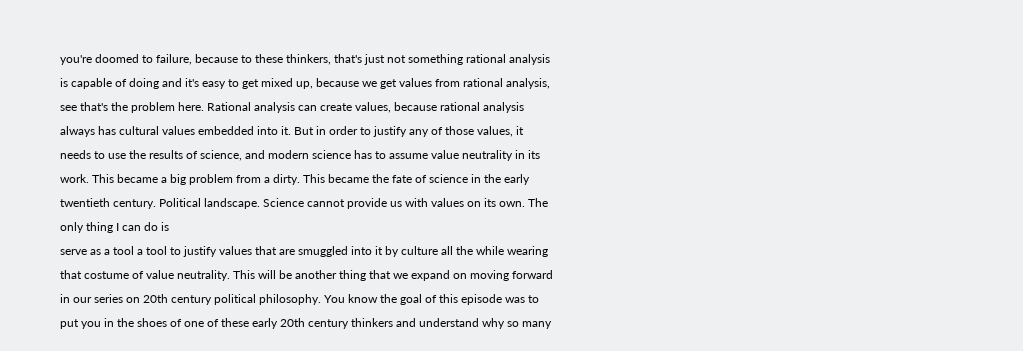you're doomed to failure, because to these thinkers, that's just not something rational analysis is capable of doing and it's easy to get mixed up, because we get values from rational analysis, see that's the problem here. Rational analysis can create values, because rational analysis always has cultural values embedded into it. But in order to justify any of those values, it needs to use the results of science, and modern science has to assume value neutrality in its work. This became a big problem from a dirty. This became the fate of science in the early twentieth century. Political landscape. Science cannot provide us with values on its own. The only thing I can do is
serve as a tool a tool to justify values that are smuggled into it by culture all the while wearing that costume of value neutrality. This will be another thing that we expand on moving forward in our series on 20th century political philosophy. You know the goal of this episode was to put you in the shoes of one of these early 20th century thinkers and understand why so many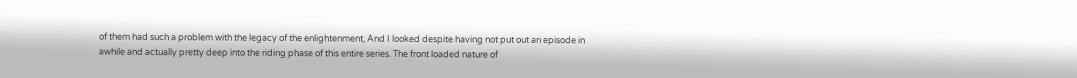of them had such a problem with the legacy of the enlightenment, And I looked despite having not put out an episode in awhile and actually pretty deep into the riding phase of this entire series. The front loaded nature of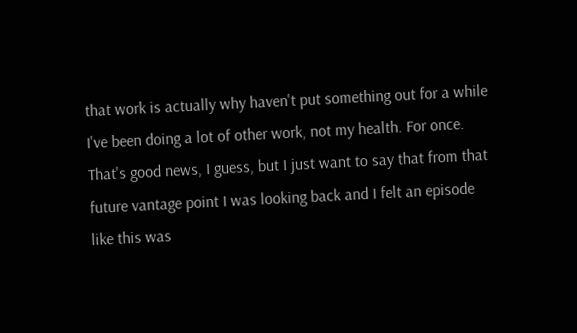that work is actually why haven't put something out for a while I've been doing a lot of other work, not my health. For once. That's good news, I guess, but I just want to say that from that future vantage point I was looking back and I felt an episode like this was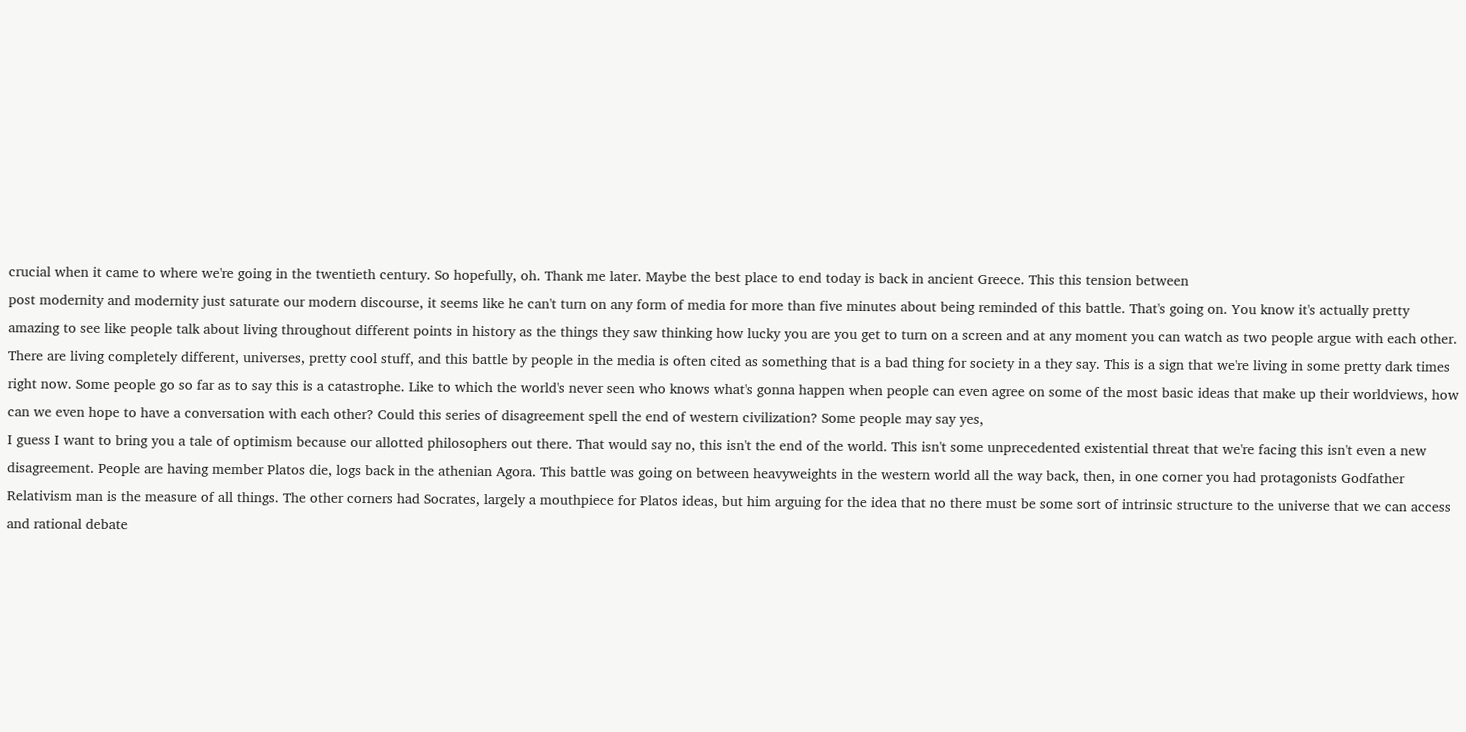crucial when it came to where we're going in the twentieth century. So hopefully, oh. Thank me later. Maybe the best place to end today is back in ancient Greece. This this tension between
post modernity and modernity just saturate our modern discourse, it seems like he can't turn on any form of media for more than five minutes about being reminded of this battle. That's going on. You know it's actually pretty amazing to see like people talk about living throughout different points in history as the things they saw thinking how lucky you are you get to turn on a screen and at any moment you can watch as two people argue with each other. There are living completely different, universes, pretty cool stuff, and this battle by people in the media is often cited as something that is a bad thing for society in a they say. This is a sign that we're living in some pretty dark times right now. Some people go so far as to say this is a catastrophe. Like to which the world's never seen who knows what's gonna happen when people can even agree on some of the most basic ideas that make up their worldviews, how can we even hope to have a conversation with each other? Could this series of disagreement spell the end of western civilization? Some people may say yes,
I guess I want to bring you a tale of optimism because our allotted philosophers out there. That would say no, this isn't the end of the world. This isn't some unprecedented existential threat that we're facing this isn't even a new disagreement. People are having member Platos die, logs back in the athenian Agora. This battle was going on between heavyweights in the western world all the way back, then, in one corner you had protagonists Godfather Relativism man is the measure of all things. The other corners had Socrates, largely a mouthpiece for Platos ideas, but him arguing for the idea that no there must be some sort of intrinsic structure to the universe that we can access and rational debate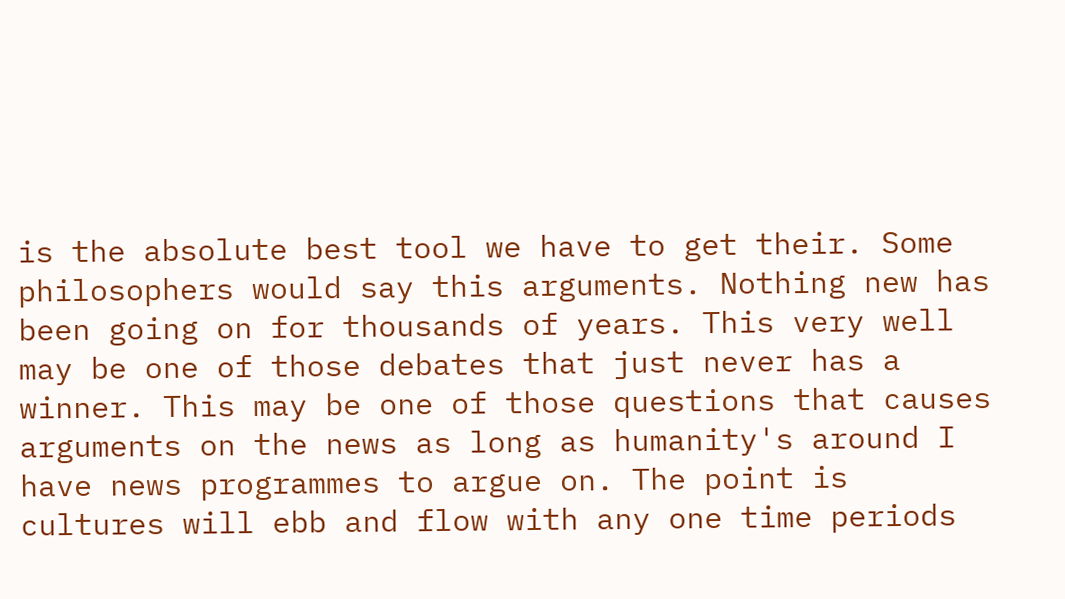is the absolute best tool we have to get their. Some philosophers would say this arguments. Nothing new has been going on for thousands of years. This very well may be one of those debates that just never has a winner. This may be one of those questions that causes arguments on the news as long as humanity's around I have news programmes to argue on. The point is
cultures will ebb and flow with any one time periods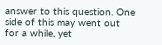answer to this question. One side of this may went out for a while, yet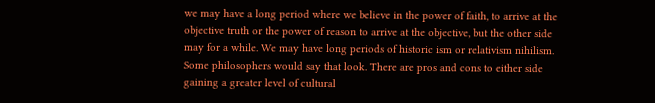we may have a long period where we believe in the power of faith, to arrive at the objective truth or the power of reason to arrive at the objective, but the other side may for a while. We may have long periods of historic ism or relativism nihilism. Some philosophers would say that look. There are pros and cons to either side gaining a greater level of cultural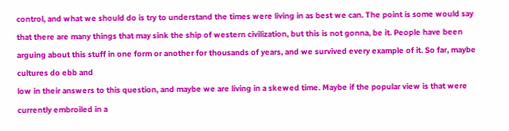control, and what we should do is try to understand the times were living in as best we can. The point is some would say that there are many things that may sink the ship of western civilization, but this is not gonna, be it. People have been arguing about this stuff in one form or another for thousands of years, and we survived every example of it. So far, maybe cultures do ebb and
low in their answers to this question, and maybe we are living in a skewed time. Maybe if the popular view is that were currently embroiled in a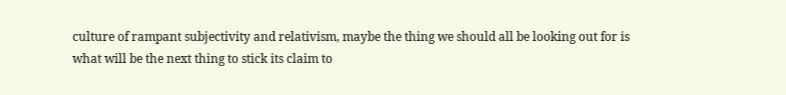culture of rampant subjectivity and relativism, maybe the thing we should all be looking out for is what will be the next thing to stick its claim to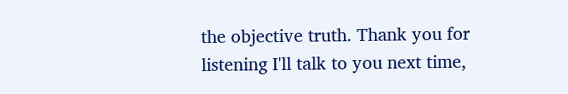the objective truth. Thank you for listening I'll talk to you next time,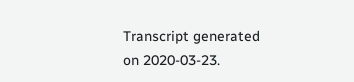Transcript generated on 2020-03-23.